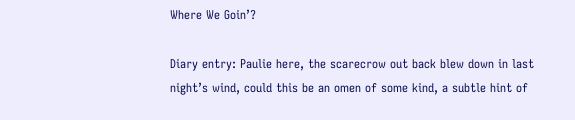Where We Goin’?

Diary entry: Paulie here, the scarecrow out back blew down in last night’s wind, could this be an omen of some kind, a subtle hint of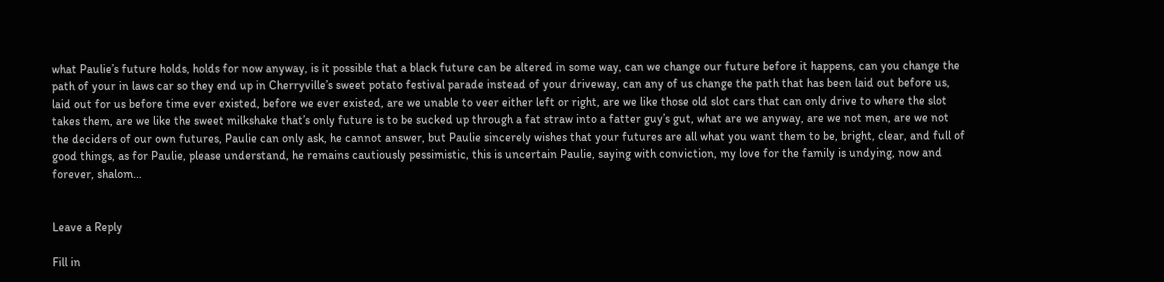what Paulie’s future holds, holds for now anyway, is it possible that a black future can be altered in some way, can we change our future before it happens, can you change the path of your in laws car so they end up in Cherryville’s sweet potato festival parade instead of your driveway, can any of us change the path that has been laid out before us, laid out for us before time ever existed, before we ever existed, are we unable to veer either left or right, are we like those old slot cars that can only drive to where the slot takes them, are we like the sweet milkshake that’s only future is to be sucked up through a fat straw into a fatter guy’s gut, what are we anyway, are we not men, are we not the deciders of our own futures, Paulie can only ask, he cannot answer, but Paulie sincerely wishes that your futures are all what you want them to be, bright, clear, and full of good things, as for Paulie, please understand, he remains cautiously pessimistic, this is uncertain Paulie, saying with conviction, my love for the family is undying, now and forever, shalom…


Leave a Reply

Fill in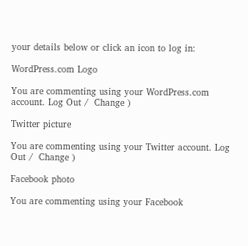your details below or click an icon to log in:

WordPress.com Logo

You are commenting using your WordPress.com account. Log Out /  Change )

Twitter picture

You are commenting using your Twitter account. Log Out /  Change )

Facebook photo

You are commenting using your Facebook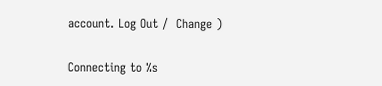account. Log Out /  Change )

Connecting to %s